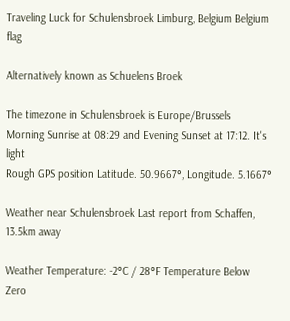Traveling Luck for Schulensbroek Limburg, Belgium Belgium flag

Alternatively known as Schuelens Broek

The timezone in Schulensbroek is Europe/Brussels
Morning Sunrise at 08:29 and Evening Sunset at 17:12. It's light
Rough GPS position Latitude. 50.9667°, Longitude. 5.1667°

Weather near Schulensbroek Last report from Schaffen, 13.5km away

Weather Temperature: -2°C / 28°F Temperature Below Zero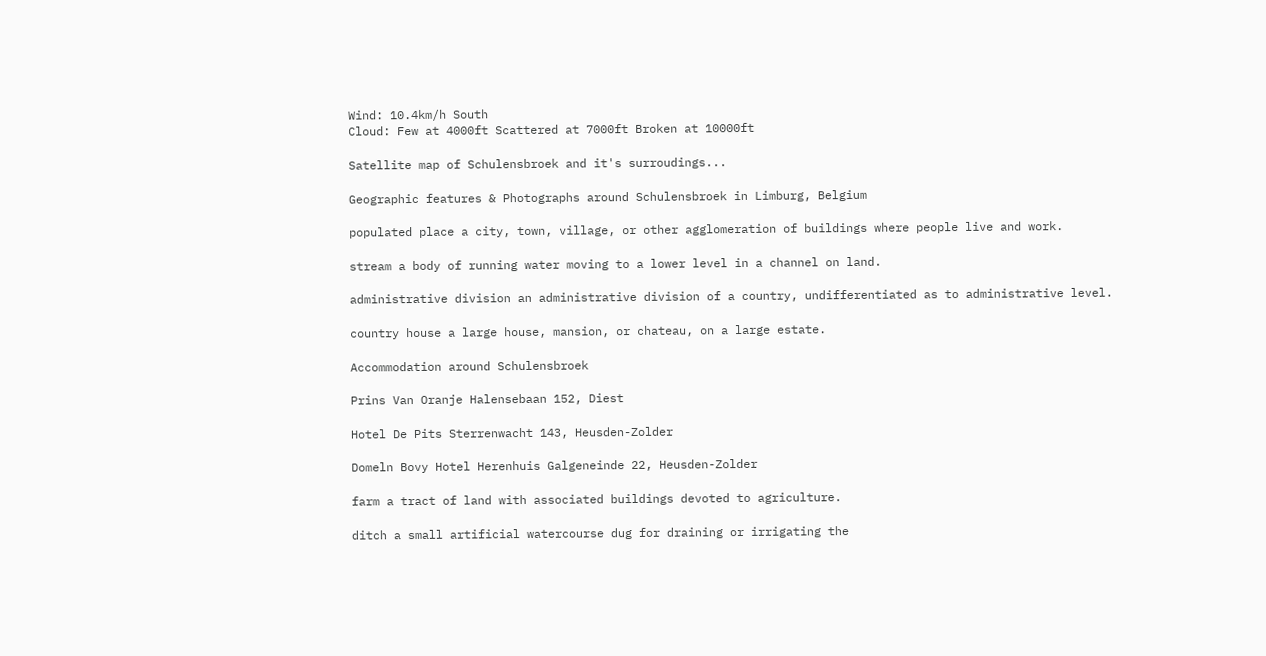Wind: 10.4km/h South
Cloud: Few at 4000ft Scattered at 7000ft Broken at 10000ft

Satellite map of Schulensbroek and it's surroudings...

Geographic features & Photographs around Schulensbroek in Limburg, Belgium

populated place a city, town, village, or other agglomeration of buildings where people live and work.

stream a body of running water moving to a lower level in a channel on land.

administrative division an administrative division of a country, undifferentiated as to administrative level.

country house a large house, mansion, or chateau, on a large estate.

Accommodation around Schulensbroek

Prins Van Oranje Halensebaan 152, Diest

Hotel De Pits Sterrenwacht 143, Heusden-Zolder

Domeln Bovy Hotel Herenhuis Galgeneinde 22, Heusden-Zolder

farm a tract of land with associated buildings devoted to agriculture.

ditch a small artificial watercourse dug for draining or irrigating the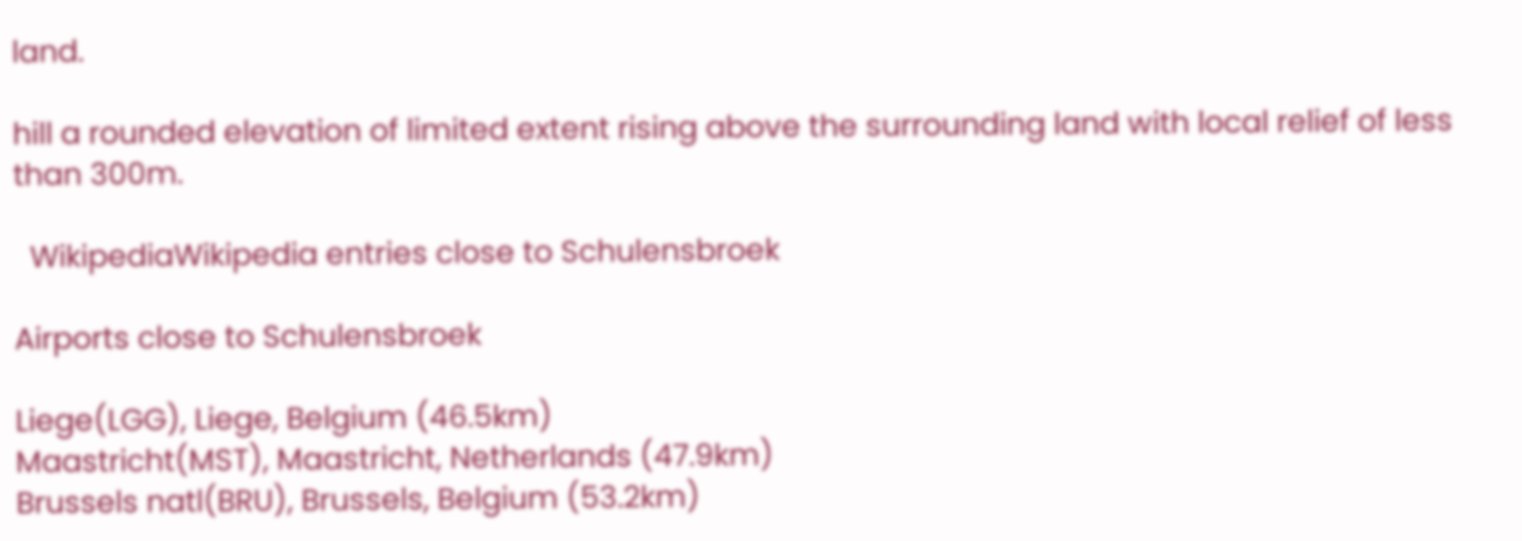land.

hill a rounded elevation of limited extent rising above the surrounding land with local relief of less than 300m.

  WikipediaWikipedia entries close to Schulensbroek

Airports close to Schulensbroek

Liege(LGG), Liege, Belgium (46.5km)
Maastricht(MST), Maastricht, Netherlands (47.9km)
Brussels natl(BRU), Brussels, Belgium (53.2km)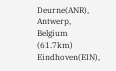Deurne(ANR), Antwerp, Belgium (61.7km)
Eindhoven(EIN),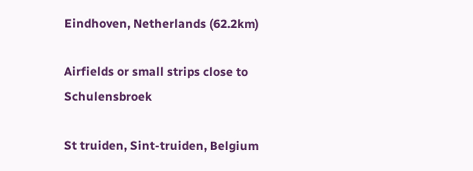Eindhoven, Netherlands (62.2km)

Airfields or small strips close to Schulensbroek

St truiden, Sint-truiden, Belgium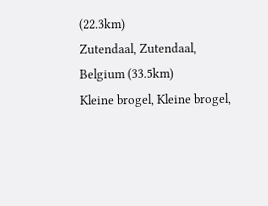(22.3km)
Zutendaal, Zutendaal, Belgium (33.5km)
Kleine brogel, Kleine brogel,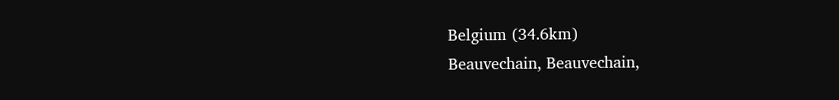Belgium (34.6km)
Beauvechain, Beauvechain,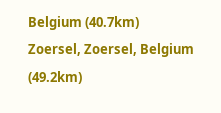Belgium (40.7km)
Zoersel, Zoersel, Belgium (49.2km)